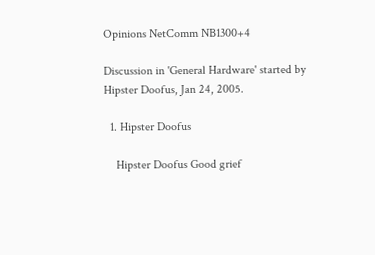Opinions NetComm NB1300+4

Discussion in 'General Hardware' started by Hipster Doofus, Jan 24, 2005.

  1. Hipster Doofus

    Hipster Doofus Good grief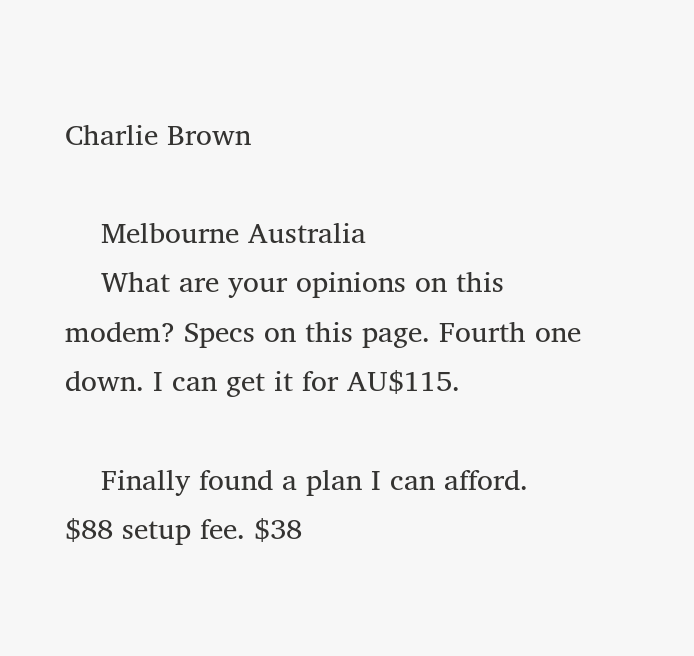Charlie Brown

    Melbourne Australia
    What are your opinions on this modem? Specs on this page. Fourth one down. I can get it for AU$115.

    Finally found a plan I can afford. $88 setup fee. $38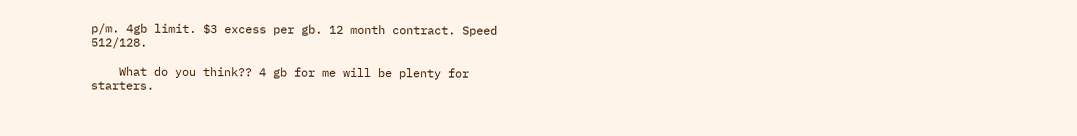p/m. 4gb limit. $3 excess per gb. 12 month contract. Speed 512/128.

    What do you think?? 4 gb for me will be plenty for starters.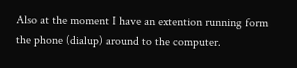Also at the moment I have an extention running form the phone (dialup) around to the computer.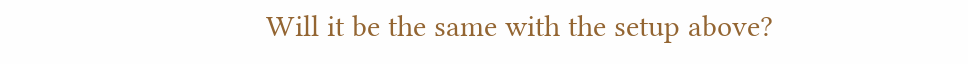Will it be the same with the setup above?